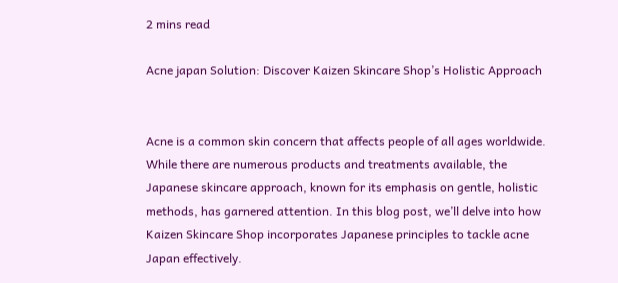2 mins read

Acne japan Solution: Discover Kaizen Skincare Shop’s Holistic Approach


Acne is a common skin concern that affects people of all ages worldwide. While there are numerous products and treatments available, the Japanese skincare approach, known for its emphasis on gentle, holistic methods, has garnered attention. In this blog post, we’ll delve into how Kaizen Skincare Shop incorporates Japanese principles to tackle acne Japan effectively.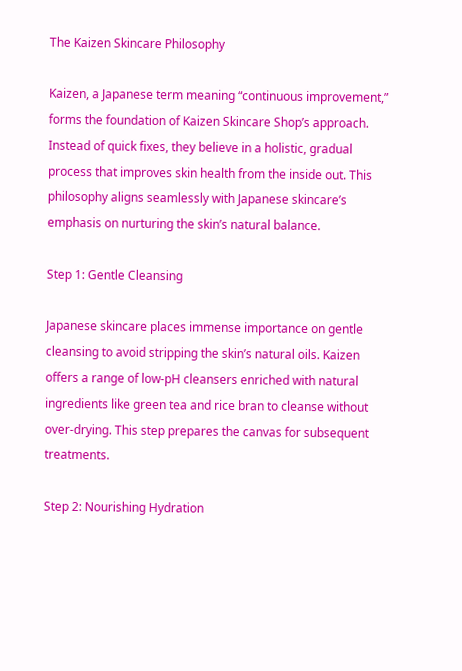The Kaizen Skincare Philosophy

Kaizen, a Japanese term meaning “continuous improvement,” forms the foundation of Kaizen Skincare Shop’s approach. Instead of quick fixes, they believe in a holistic, gradual process that improves skin health from the inside out. This philosophy aligns seamlessly with Japanese skincare’s emphasis on nurturing the skin’s natural balance.

Step 1: Gentle Cleansing

Japanese skincare places immense importance on gentle cleansing to avoid stripping the skin’s natural oils. Kaizen offers a range of low-pH cleansers enriched with natural ingredients like green tea and rice bran to cleanse without over-drying. This step prepares the canvas for subsequent treatments.

Step 2: Nourishing Hydration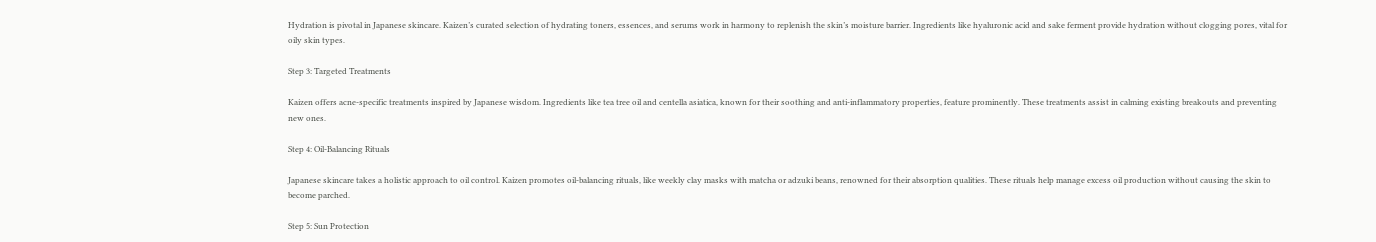Hydration is pivotal in Japanese skincare. Kaizen’s curated selection of hydrating toners, essences, and serums work in harmony to replenish the skin’s moisture barrier. Ingredients like hyaluronic acid and sake ferment provide hydration without clogging pores, vital for oily skin types.

Step 3: Targeted Treatments

Kaizen offers acne-specific treatments inspired by Japanese wisdom. Ingredients like tea tree oil and centella asiatica, known for their soothing and anti-inflammatory properties, feature prominently. These treatments assist in calming existing breakouts and preventing new ones.

Step 4: Oil-Balancing Rituals

Japanese skincare takes a holistic approach to oil control. Kaizen promotes oil-balancing rituals, like weekly clay masks with matcha or adzuki beans, renowned for their absorption qualities. These rituals help manage excess oil production without causing the skin to become parched.

Step 5: Sun Protection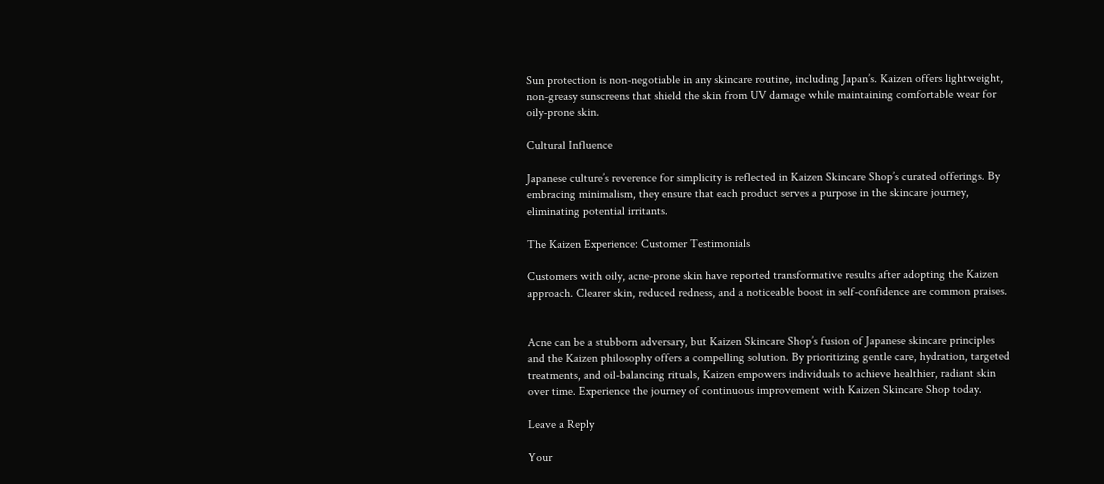Sun protection is non-negotiable in any skincare routine, including Japan’s. Kaizen offers lightweight, non-greasy sunscreens that shield the skin from UV damage while maintaining comfortable wear for oily-prone skin.

Cultural Influence

Japanese culture’s reverence for simplicity is reflected in Kaizen Skincare Shop’s curated offerings. By embracing minimalism, they ensure that each product serves a purpose in the skincare journey, eliminating potential irritants.

The Kaizen Experience: Customer Testimonials

Customers with oily, acne-prone skin have reported transformative results after adopting the Kaizen approach. Clearer skin, reduced redness, and a noticeable boost in self-confidence are common praises.


Acne can be a stubborn adversary, but Kaizen Skincare Shop’s fusion of Japanese skincare principles and the Kaizen philosophy offers a compelling solution. By prioritizing gentle care, hydration, targeted treatments, and oil-balancing rituals, Kaizen empowers individuals to achieve healthier, radiant skin over time. Experience the journey of continuous improvement with Kaizen Skincare Shop today.

Leave a Reply

Your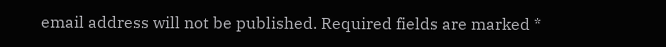email address will not be published. Required fields are marked *